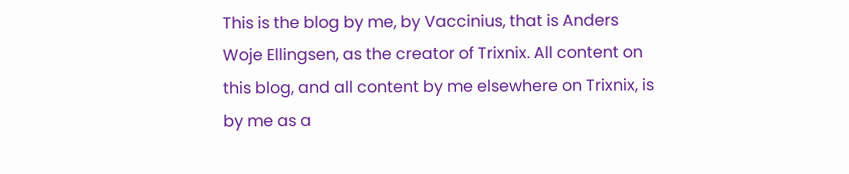This is the blog by me, by Vaccinius, that is Anders Woje Ellingsen, as the creator of Trixnix. All content on this blog, and all content by me elsewhere on Trixnix, is by me as a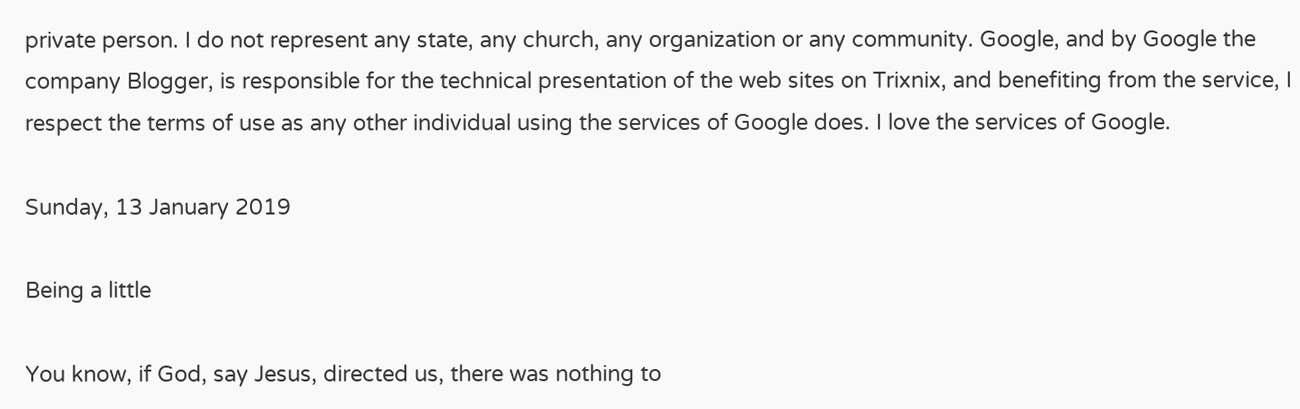private person. I do not represent any state, any church, any organization or any community. Google, and by Google the company Blogger, is responsible for the technical presentation of the web sites on Trixnix, and benefiting from the service, I respect the terms of use as any other individual using the services of Google does. I love the services of Google.

Sunday, 13 January 2019

Being a little

You know, if God, say Jesus, directed us, there was nothing to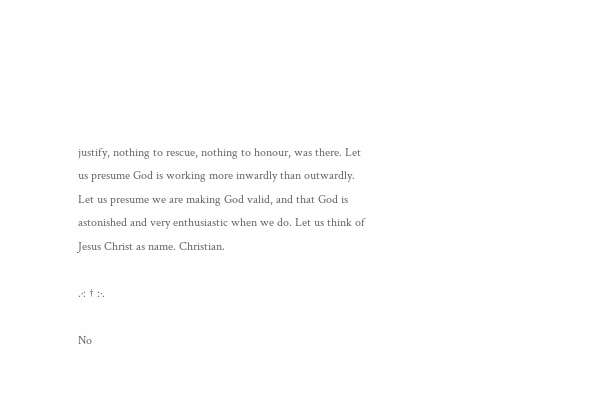justify, nothing to rescue, nothing to honour, was there. Let us presume God is working more inwardly than outwardly. Let us presume we are making God valid, and that God is astonished and very enthusiastic when we do. Let us think of Jesus Christ as name. Christian.

.·: † :·.

No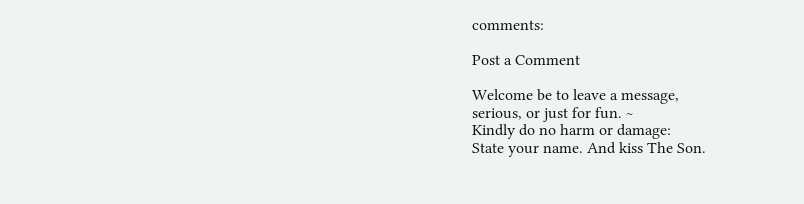comments:

Post a Comment

Welcome be to leave a message,
serious, or just for fun. ~
Kindly do no harm or damage:
State your name. And kiss The Son.